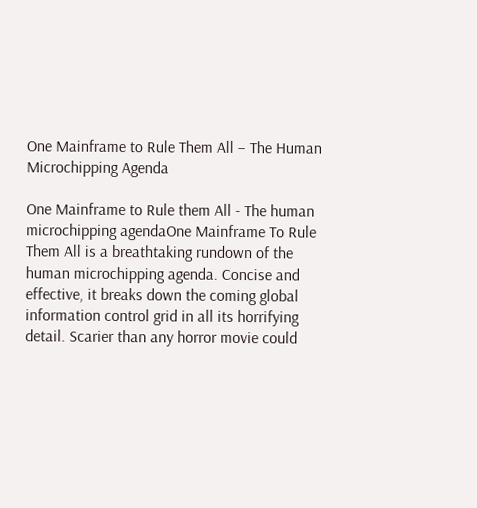One Mainframe to Rule Them All – The Human Microchipping Agenda

One Mainframe to Rule them All - The human microchipping agendaOne Mainframe To Rule Them All is a breathtaking rundown of the human microchipping agenda. Concise and effective, it breaks down the coming global information control grid in all its horrifying detail. Scarier than any horror movie could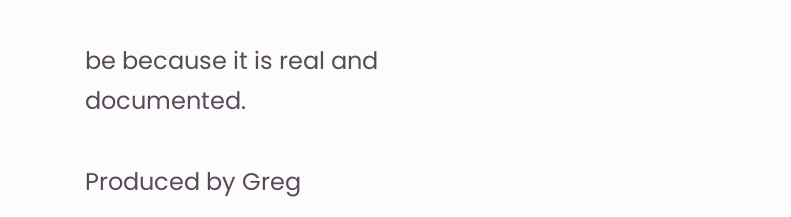be because it is real and documented.

Produced by Greg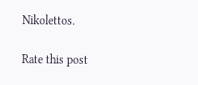Nikolettos.

Rate this post